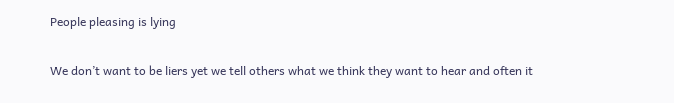People pleasing is lying

We don’t want to be liers yet we tell others what we think they want to hear and often it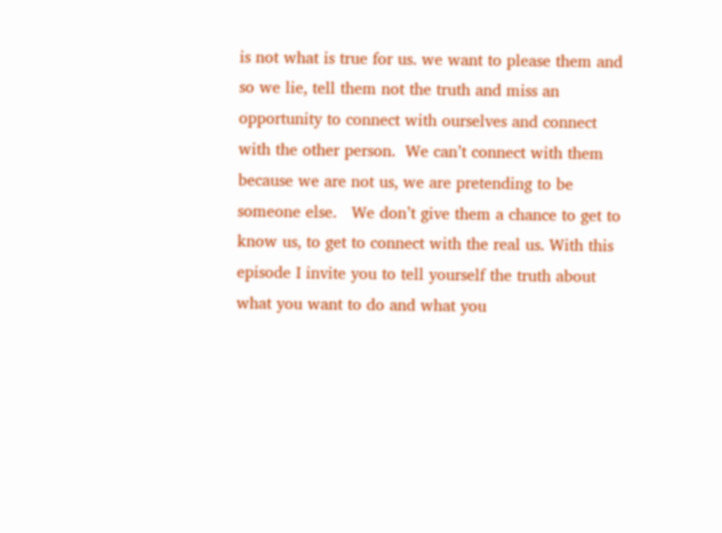is not what is true for us. we want to please them and so we lie, tell them not the truth and miss an opportunity to connect with ourselves and connect with the other person.  We can’t connect with them because we are not us, we are pretending to be someone else.   We don’t give them a chance to get to know us, to get to connect with the real us. With this episode I invite you to tell yourself the truth about what you want to do and what you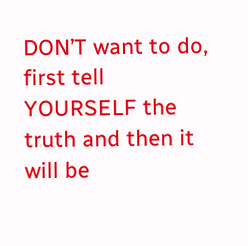DON’T want to do, first tell YOURSELF the truth and then it will be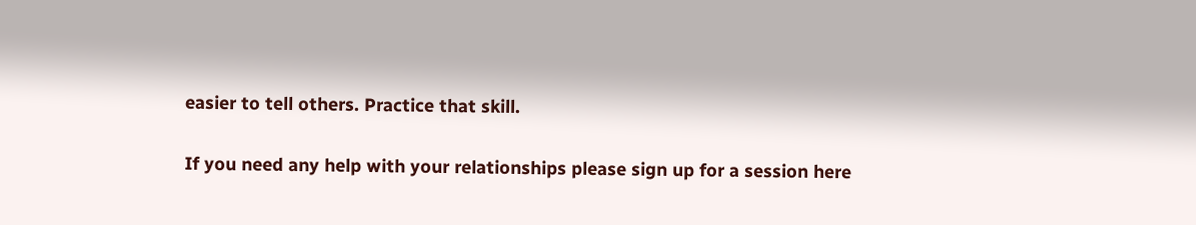easier to tell others. Practice that skill.

If you need any help with your relationships please sign up for a session here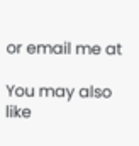or email me at

You may also like